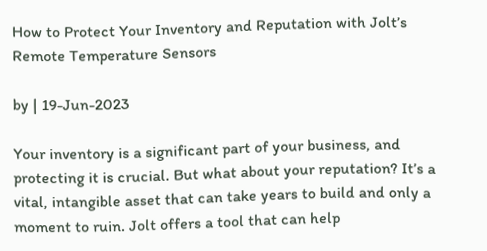How to Protect Your Inventory and Reputation with Jolt’s Remote Temperature Sensors

by | 19-Jun-2023

Your inventory is a significant part of your business, and protecting it is crucial. But what about your reputation? It’s a vital, intangible asset that can take years to build and only a moment to ruin. Jolt offers a tool that can help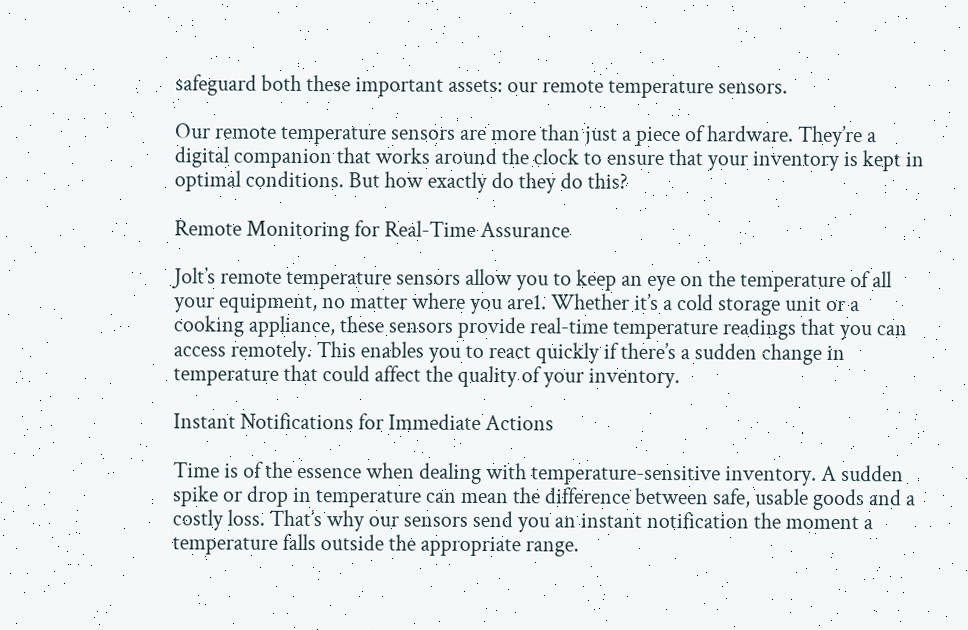safeguard both these important assets: our remote temperature sensors.

Our remote temperature sensors are more than just a piece of hardware. They’re a digital companion that works around the clock to ensure that your inventory is kept in optimal conditions. But how exactly do they do this?

Remote Monitoring for Real-Time Assurance

Jolt’s remote temperature sensors allow you to keep an eye on the temperature of all your equipment, no matter where you are1. Whether it’s a cold storage unit or a cooking appliance, these sensors provide real-time temperature readings that you can access remotely. This enables you to react quickly if there’s a sudden change in temperature that could affect the quality of your inventory.

Instant Notifications for Immediate Actions

Time is of the essence when dealing with temperature-sensitive inventory. A sudden spike or drop in temperature can mean the difference between safe, usable goods and a costly loss. That’s why our sensors send you an instant notification the moment a temperature falls outside the appropriate range.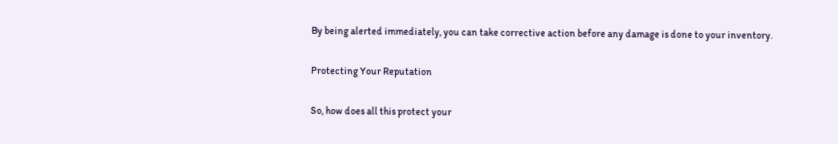By being alerted immediately, you can take corrective action before any damage is done to your inventory.

Protecting Your Reputation

So, how does all this protect your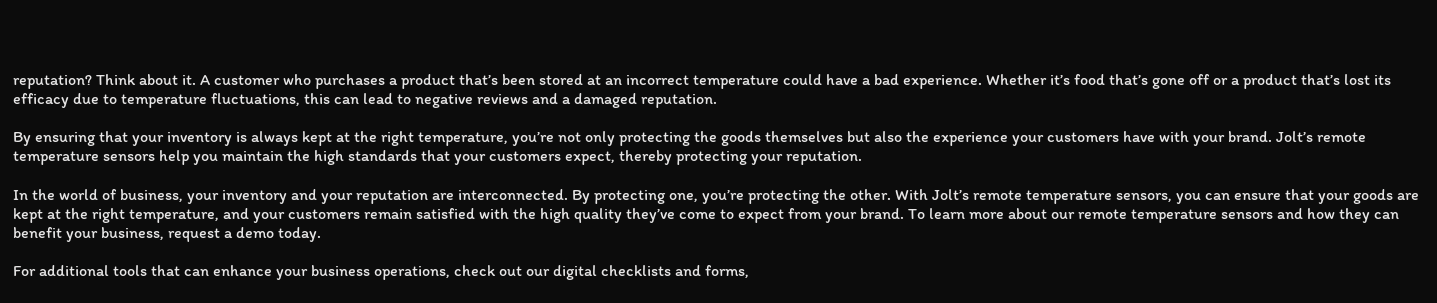reputation? Think about it. A customer who purchases a product that’s been stored at an incorrect temperature could have a bad experience. Whether it’s food that’s gone off or a product that’s lost its efficacy due to temperature fluctuations, this can lead to negative reviews and a damaged reputation.

By ensuring that your inventory is always kept at the right temperature, you’re not only protecting the goods themselves but also the experience your customers have with your brand. Jolt’s remote temperature sensors help you maintain the high standards that your customers expect, thereby protecting your reputation.

In the world of business, your inventory and your reputation are interconnected. By protecting one, you’re protecting the other. With Jolt’s remote temperature sensors, you can ensure that your goods are kept at the right temperature, and your customers remain satisfied with the high quality they’ve come to expect from your brand. To learn more about our remote temperature sensors and how they can benefit your business, request a demo today.

For additional tools that can enhance your business operations, check out our digital checklists and forms,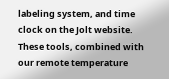labeling system, and time clock on the Jolt website. These tools, combined with our remote temperature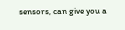sensors, can give you a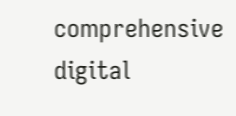comprehensive digital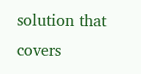solution that covers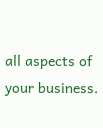all aspects of your business.